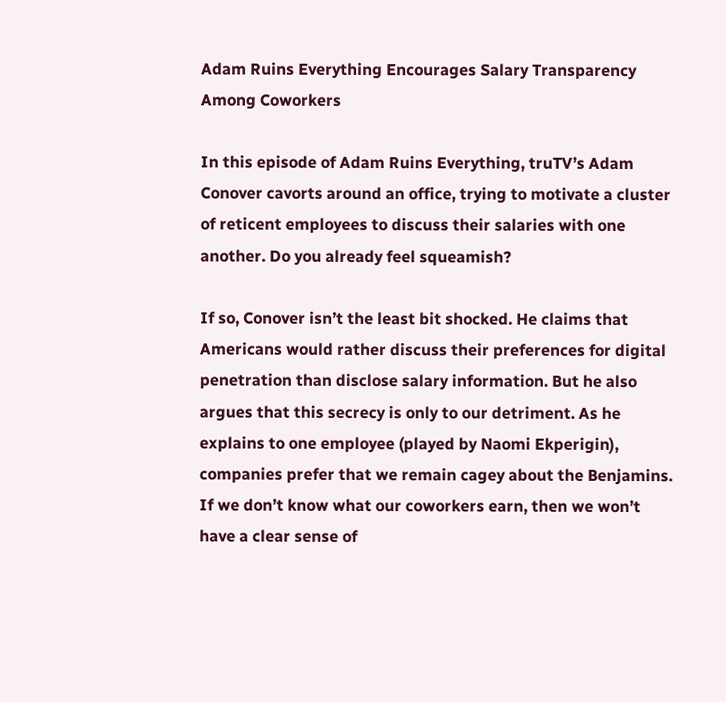Adam Ruins Everything Encourages Salary Transparency Among Coworkers

In this episode of Adam Ruins Everything, truTV’s Adam Conover cavorts around an office, trying to motivate a cluster of reticent employees to discuss their salaries with one another. Do you already feel squeamish?

If so, Conover isn’t the least bit shocked. He claims that Americans would rather discuss their preferences for digital penetration than disclose salary information. But he also argues that this secrecy is only to our detriment. As he explains to one employee (played by Naomi Ekperigin), companies prefer that we remain cagey about the Benjamins. If we don’t know what our coworkers earn, then we won’t have a clear sense of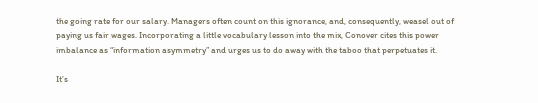the going rate for our salary. Managers often count on this ignorance, and, consequently, weasel out of paying us fair wages. Incorporating a little vocabulary lesson into the mix, Conover cites this power imbalance as “information asymmetry” and urges us to do away with the taboo that perpetuates it.

It’s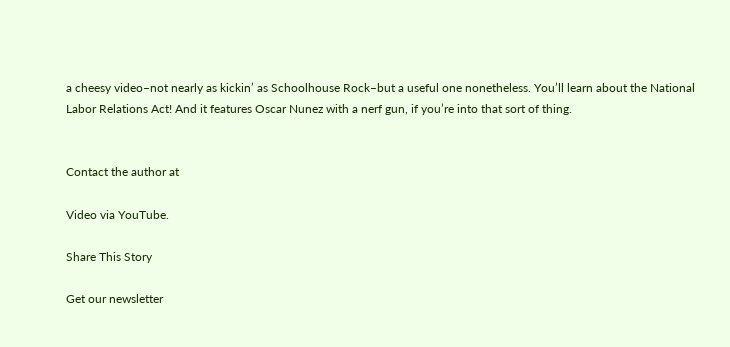a cheesy video–not nearly as kickin’ as Schoolhouse Rock–but a useful one nonetheless. You’ll learn about the National Labor Relations Act! And it features Oscar Nunez with a nerf gun, if you’re into that sort of thing.


Contact the author at

Video via YouTube.

Share This Story

Get our newsletter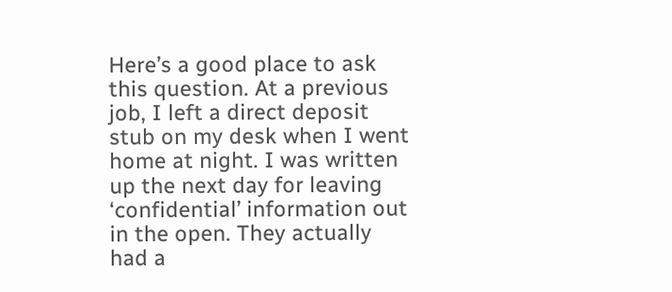Here’s a good place to ask this question. At a previous job, I left a direct deposit stub on my desk when I went home at night. I was written up the next day for leaving ‘confidential’ information out in the open. They actually had a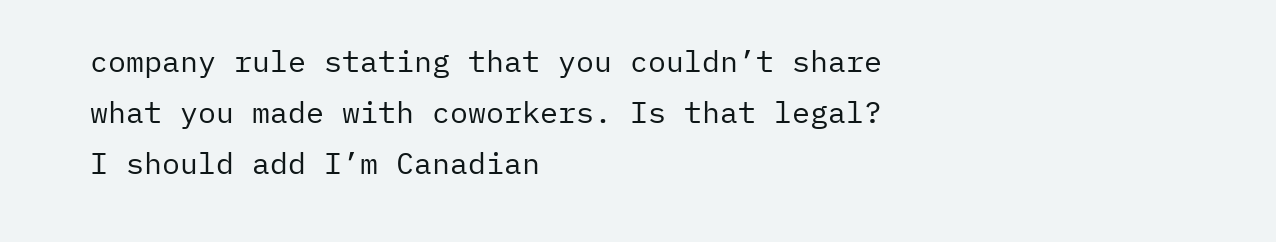company rule stating that you couldn’t share what you made with coworkers. Is that legal? I should add I’m Canadian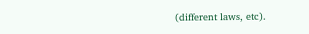(different laws, etc).